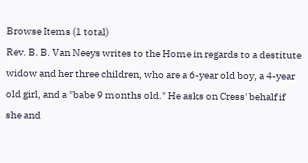Browse Items (1 total)
Rev. B. B. Van Neeys writes to the Home in regards to a destitute widow and her three children, who are a 6-year old boy, a 4-year old girl, and a "babe 9 months old." He asks on Cress' behalf if she and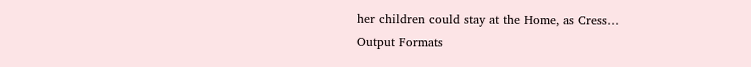her children could stay at the Home, as Cress…
Output Formats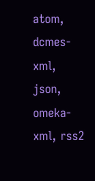atom, dcmes-xml, json, omeka-xml, rss2